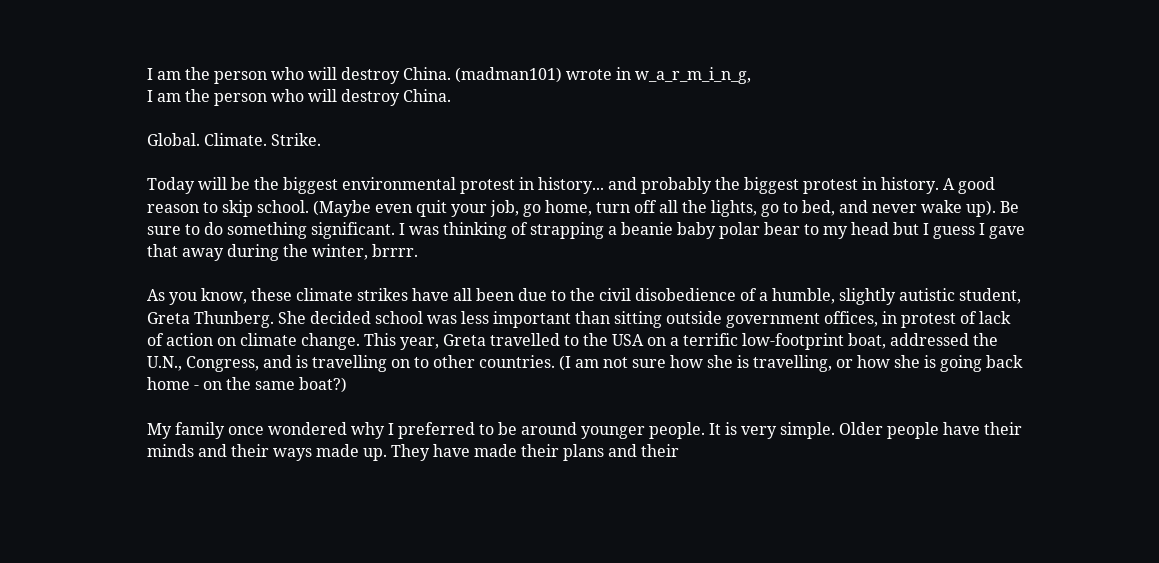I am the person who will destroy China. (madman101) wrote in w_a_r_m_i_n_g,
I am the person who will destroy China.

Global. Climate. Strike.

Today will be the biggest environmental protest in history... and probably the biggest protest in history. A good reason to skip school. (Maybe even quit your job, go home, turn off all the lights, go to bed, and never wake up). Be sure to do something significant. I was thinking of strapping a beanie baby polar bear to my head but I guess I gave that away during the winter, brrrr.

As you know, these climate strikes have all been due to the civil disobedience of a humble, slightly autistic student, Greta Thunberg. She decided school was less important than sitting outside government offices, in protest of lack of action on climate change. This year, Greta travelled to the USA on a terrific low-footprint boat, addressed the U.N., Congress, and is travelling on to other countries. (I am not sure how she is travelling, or how she is going back home - on the same boat?)

My family once wondered why I preferred to be around younger people. It is very simple. Older people have their minds and their ways made up. They have made their plans and their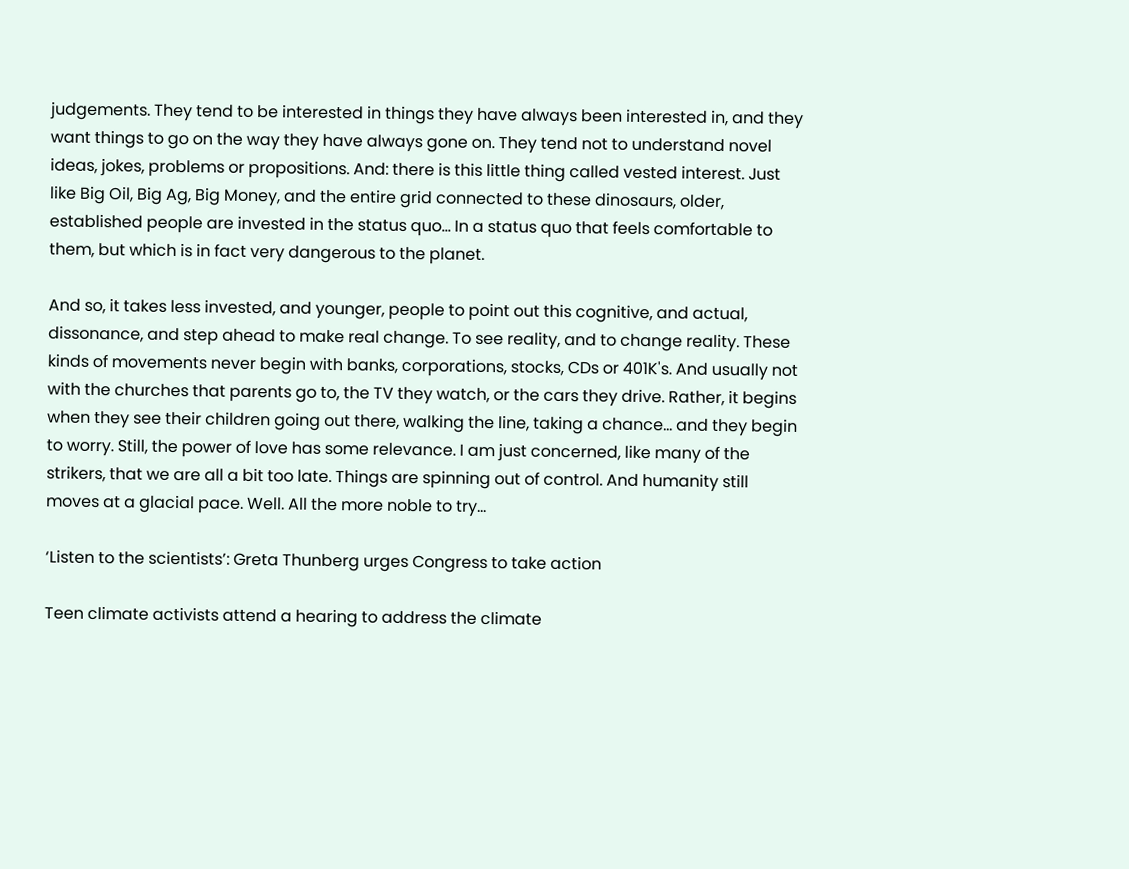judgements. They tend to be interested in things they have always been interested in, and they want things to go on the way they have always gone on. They tend not to understand novel ideas, jokes, problems or propositions. And: there is this little thing called vested interest. Just like Big Oil, Big Ag, Big Money, and the entire grid connected to these dinosaurs, older, established people are invested in the status quo... In a status quo that feels comfortable to them, but which is in fact very dangerous to the planet.

And so, it takes less invested, and younger, people to point out this cognitive, and actual, dissonance, and step ahead to make real change. To see reality, and to change reality. These kinds of movements never begin with banks, corporations, stocks, CDs or 401K's. And usually not with the churches that parents go to, the TV they watch, or the cars they drive. Rather, it begins when they see their children going out there, walking the line, taking a chance... and they begin to worry. Still, the power of love has some relevance. I am just concerned, like many of the strikers, that we are all a bit too late. Things are spinning out of control. And humanity still moves at a glacial pace. Well. All the more noble to try...

‘Listen to the scientists’: Greta Thunberg urges Congress to take action

Teen climate activists attend a hearing to address the climate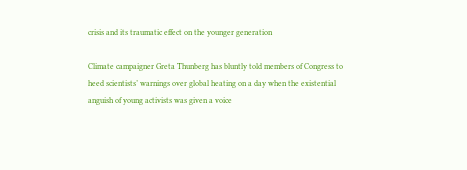crisis and its traumatic effect on the younger generation

Climate campaigner Greta Thunberg has bluntly told members of Congress to heed scientists’ warnings over global heating on a day when the existential anguish of young activists was given a voice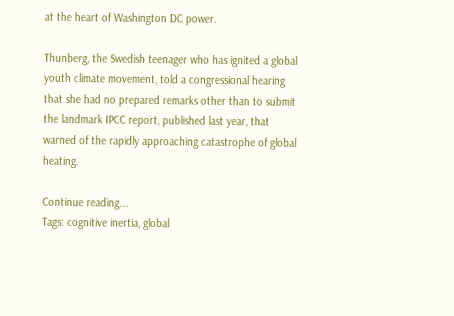at the heart of Washington DC power.

Thunberg, the Swedish teenager who has ignited a global youth climate movement, told a congressional hearing that she had no prepared remarks other than to submit the landmark IPCC report, published last year, that warned of the rapidly approaching catastrophe of global heating.

Continue reading...
Tags: cognitive inertia, global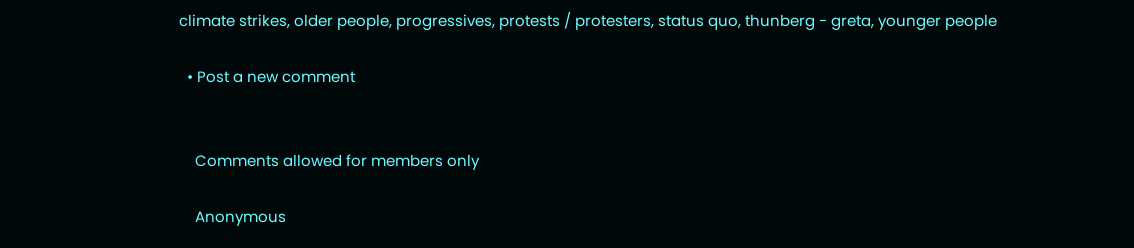climate strikes, older people, progressives, protests / protesters, status quo, thunberg - greta, younger people

  • Post a new comment


    Comments allowed for members only

    Anonymous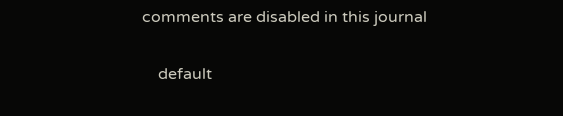comments are disabled in this journal

    default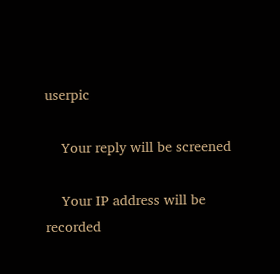userpic

    Your reply will be screened

    Your IP address will be recorded